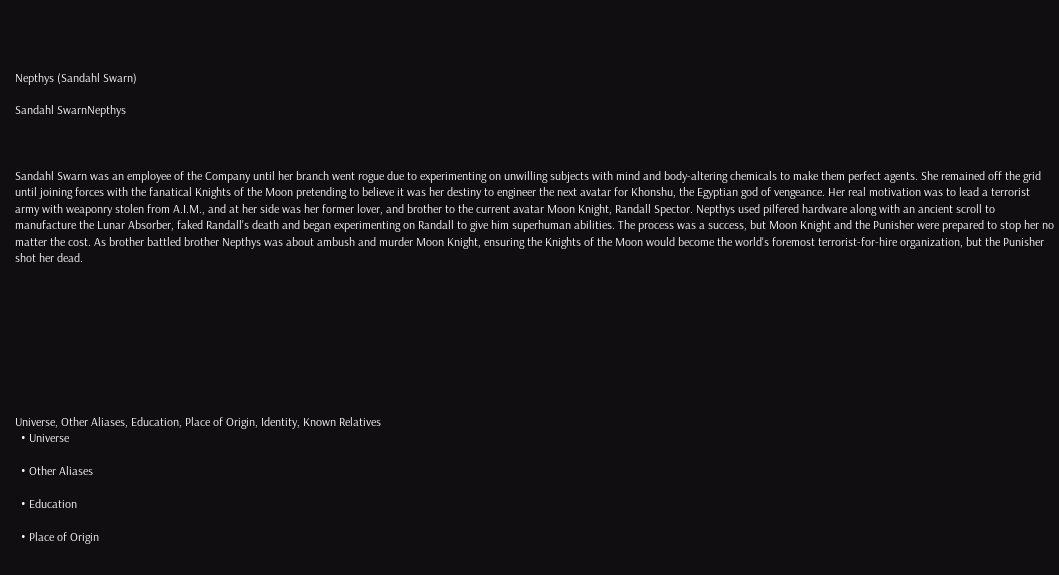Nepthys (Sandahl Swarn)

Sandahl SwarnNepthys



Sandahl Swarn was an employee of the Company until her branch went rogue due to experimenting on unwilling subjects with mind and body-altering chemicals to make them perfect agents. She remained off the grid until joining forces with the fanatical Knights of the Moon pretending to believe it was her destiny to engineer the next avatar for Khonshu, the Egyptian god of vengeance. Her real motivation was to lead a terrorist army with weaponry stolen from A.I.M., and at her side was her former lover, and brother to the current avatar Moon Knight, Randall Spector. Nepthys used pilfered hardware along with an ancient scroll to manufacture the Lunar Absorber, faked Randall's death and began experimenting on Randall to give him superhuman abilities. The process was a success, but Moon Knight and the Punisher were prepared to stop her no matter the cost. As brother battled brother Nepthys was about ambush and murder Moon Knight, ensuring the Knights of the Moon would become the world's foremost terrorist-for-hire organization, but the Punisher shot her dead.









Universe, Other Aliases, Education, Place of Origin, Identity, Known Relatives
  • Universe

  • Other Aliases

  • Education

  • Place of Origin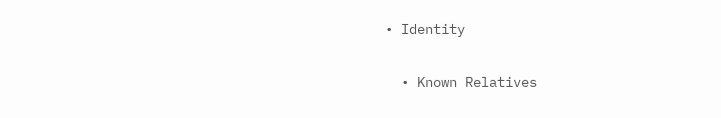• Identity

  • Known Relatives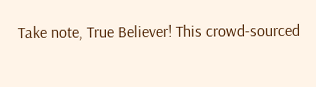Take note, True Believer! This crowd-sourced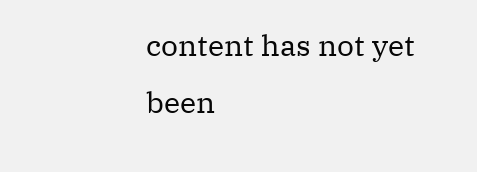content has not yet been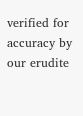verified for accuracy by our erudite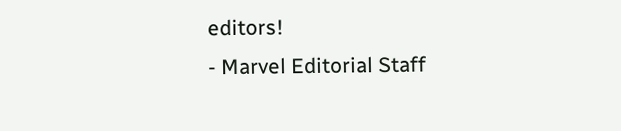editors!
- Marvel Editorial Staff